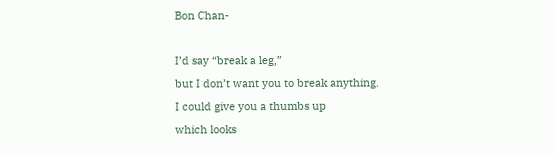Bon Chan-

I’d say “break a leg,”
but I don’t want you to break anything.
I could give you a thumbs up
which looks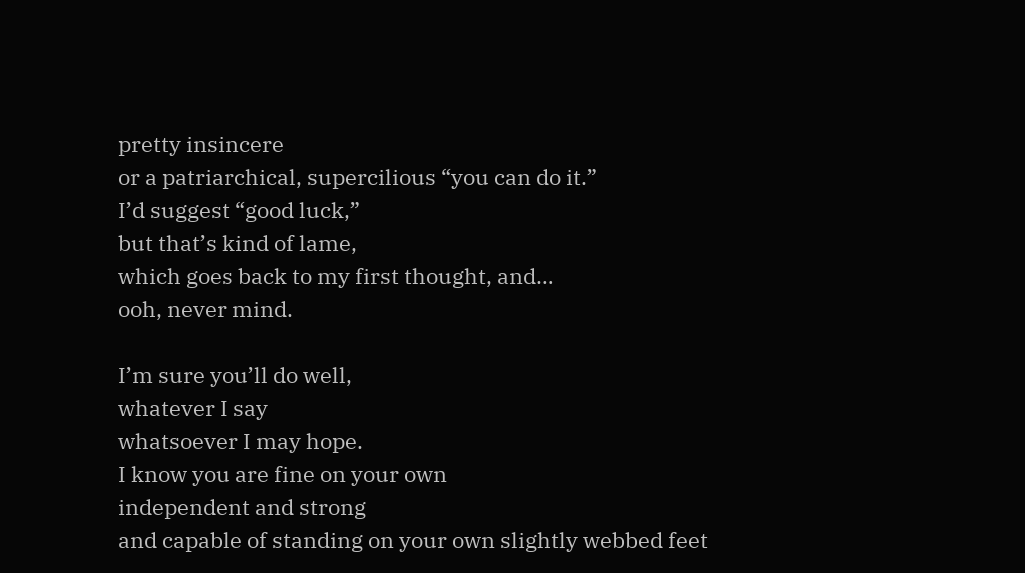pretty insincere
or a patriarchical, supercilious “you can do it.”
I’d suggest “good luck,”
but that’s kind of lame,
which goes back to my first thought, and…
ooh, never mind.

I’m sure you’ll do well,
whatever I say
whatsoever I may hope.
I know you are fine on your own
independent and strong
and capable of standing on your own slightly webbed feet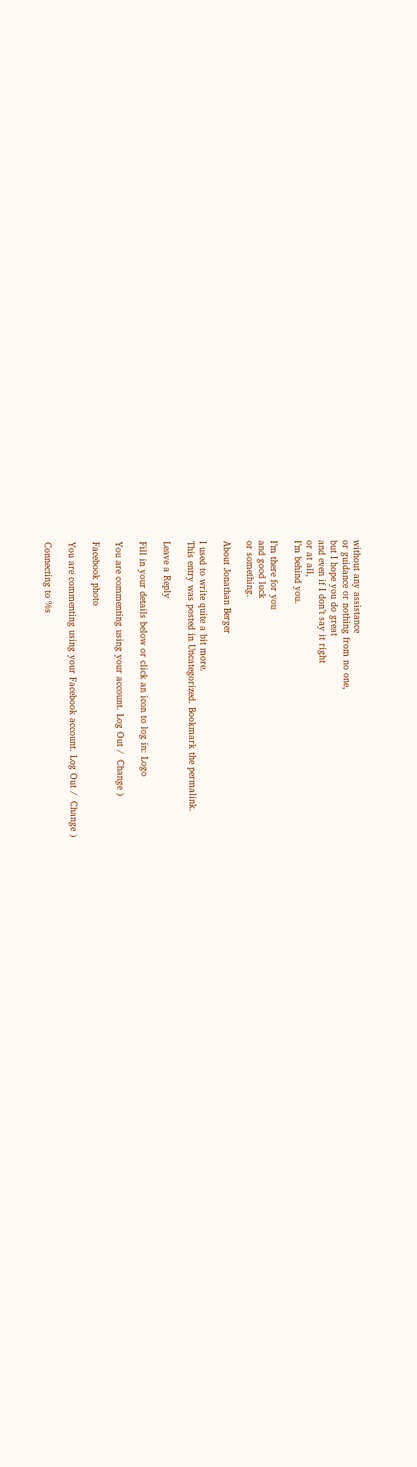without any assistance
or guidance or nothing from no one,
but I hope you do great
and even if I don’t say it right
or at all,
I’m behind you.

I’m there for you
and good luck
or something.

About Jonathan Berger

I used to write quite a bit more.
This entry was posted in Uncategorized. Bookmark the permalink.

Leave a Reply

Fill in your details below or click an icon to log in: Logo

You are commenting using your account. Log Out /  Change )

Facebook photo

You are commenting using your Facebook account. Log Out /  Change )

Connecting to %s